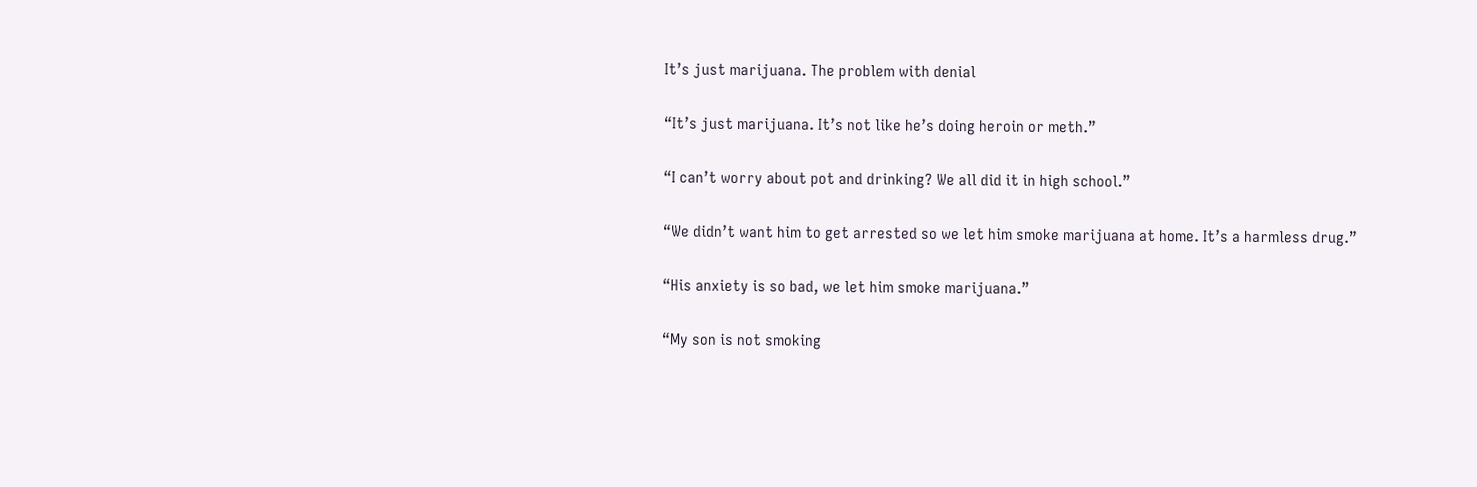It’s just marijuana. The problem with denial

“It’s just marijuana. It’s not like he’s doing heroin or meth.”

“I can’t worry about pot and drinking? We all did it in high school.”

“We didn’t want him to get arrested so we let him smoke marijuana at home. It’s a harmless drug.”

“His anxiety is so bad, we let him smoke marijuana.”

“My son is not smoking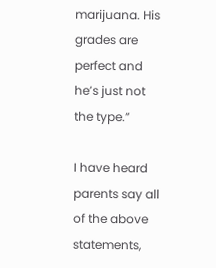marijuana. His grades are perfect and he’s just not the type.”

I have heard parents say all of the above statements,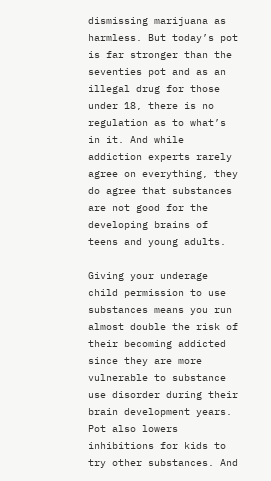dismissing marijuana as harmless. But today’s pot is far stronger than the seventies pot and as an illegal drug for those under 18, there is no regulation as to what’s in it. And while addiction experts rarely agree on everything, they do agree that substances are not good for the developing brains of teens and young adults.

Giving your underage child permission to use substances means you run almost double the risk of their becoming addicted since they are more vulnerable to substance use disorder during their brain development years. Pot also lowers inhibitions for kids to try other substances. And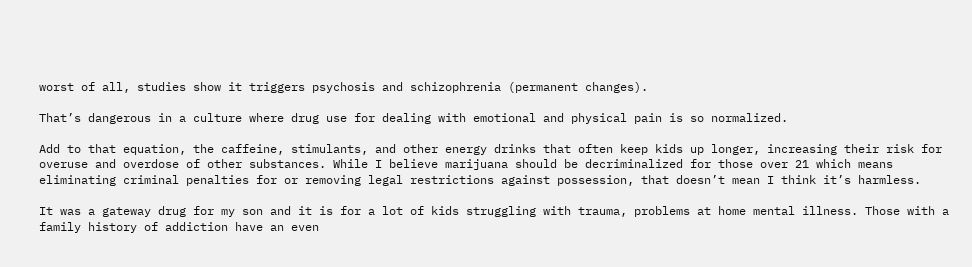worst of all, studies show it triggers psychosis and schizophrenia (permanent changes).

That’s dangerous in a culture where drug use for dealing with emotional and physical pain is so normalized.

Add to that equation, the caffeine, stimulants, and other energy drinks that often keep kids up longer, increasing their risk for overuse and overdose of other substances. While I believe marijuana should be decriminalized for those over 21 which means eliminating criminal penalties for or removing legal restrictions against possession, that doesn’t mean I think it’s harmless.

It was a gateway drug for my son and it is for a lot of kids struggling with trauma, problems at home mental illness. Those with a family history of addiction have an even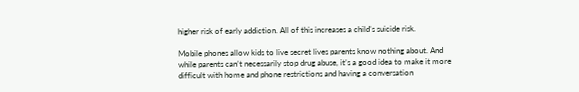higher risk of early addiction. All of this increases a child’s suicide risk.

Mobile phones allow kids to live secret lives parents know nothing about. And while parents can’t necessarily stop drug abuse, it’s a good idea to make it more difficult with home and phone restrictions and having a conversation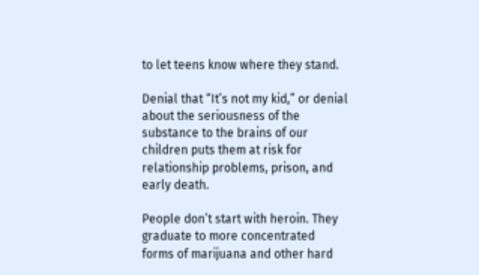to let teens know where they stand.

Denial that “It’s not my kid,” or denial about the seriousness of the substance to the brains of our children puts them at risk for relationship problems, prison, and early death.

People don’t start with heroin. They graduate to more concentrated forms of marijuana and other hard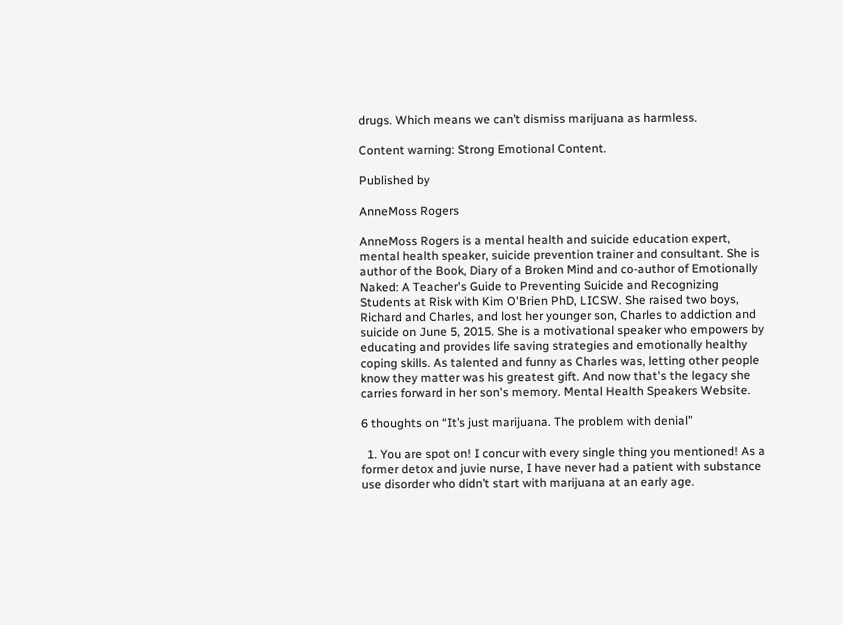drugs. Which means we can’t dismiss marijuana as harmless.

Content warning: Strong Emotional Content.

Published by

AnneMoss Rogers

AnneMoss Rogers is a mental health and suicide education expert, mental health speaker, suicide prevention trainer and consultant. She is author of the Book, Diary of a Broken Mind and co-author of Emotionally Naked: A Teacher's Guide to Preventing Suicide and Recognizing Students at Risk with Kim O'Brien PhD, LICSW. She raised two boys, Richard and Charles, and lost her younger son, Charles to addiction and suicide on June 5, 2015. She is a motivational speaker who empowers by educating and provides life saving strategies and emotionally healthy coping skills. As talented and funny as Charles was, letting other people know they matter was his greatest gift. And now that's the legacy she carries forward in her son's memory. Mental Health Speakers Website.

6 thoughts on “It’s just marijuana. The problem with denial”

  1. You are spot on! I concur with every single thing you mentioned! As a former detox and juvie nurse, I have never had a patient with substance use disorder who didn’t start with marijuana at an early age.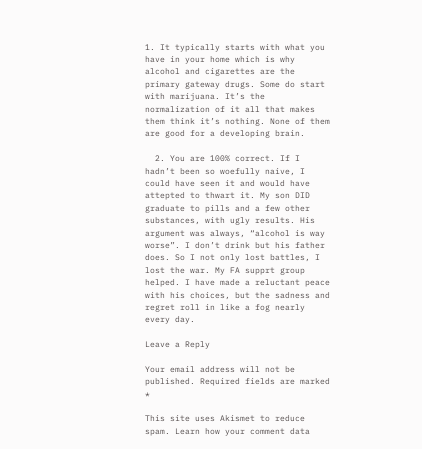1. It typically starts with what you have in your home which is why alcohol and cigarettes are the primary gateway drugs. Some do start with marijuana. It’s the normalization of it all that makes them think it’s nothing. None of them are good for a developing brain.

  2. You are 100% correct. If I hadn’t been so woefully naive, I could have seen it and would have attepted to thwart it. My son DID graduate to pills and a few other substances, with ugly results. His argument was always, “alcohol is way worse”. I don’t drink but his father does. So I not only lost battles, I lost the war. My FA supprt group helped. I have made a reluctant peace with his choices, but the sadness and regret roll in like a fog nearly every day.

Leave a Reply

Your email address will not be published. Required fields are marked *

This site uses Akismet to reduce spam. Learn how your comment data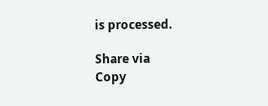is processed.

Share via
Copy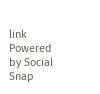link
Powered by Social Snap